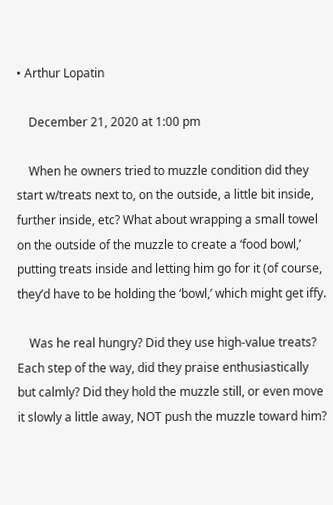• Arthur Lopatin

    December 21, 2020 at 1:00 pm

    When he owners tried to muzzle condition did they start w/treats next to, on the outside, a little bit inside, further inside, etc? What about wrapping a small towel on the outside of the muzzle to create a ‘food bowl,’ putting treats inside and letting him go for it (of course, they’d have to be holding the ‘bowl,’ which might get iffy.

    Was he real hungry? Did they use high-value treats? Each step of the way, did they praise enthusiastically but calmly? Did they hold the muzzle still, or even move it slowly a little away, NOT push the muzzle toward him?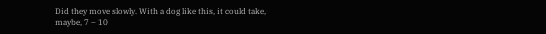Did they move slowly. With a dog like this, it could take, maybe, 7 – 10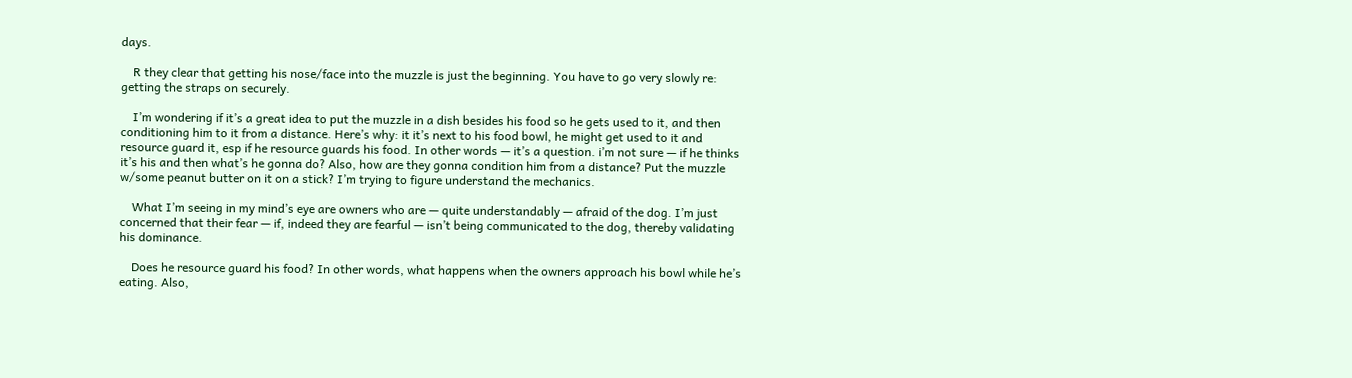days.

    R they clear that getting his nose/face into the muzzle is just the beginning. You have to go very slowly re: getting the straps on securely.

    I’m wondering if it’s a great idea to put the muzzle in a dish besides his food so he gets used to it, and then conditioning him to it from a distance. Here’s why: it it’s next to his food bowl, he might get used to it and resource guard it, esp if he resource guards his food. In other words — it’s a question. i’m not sure — if he thinks it’s his and then what’s he gonna do? Also, how are they gonna condition him from a distance? Put the muzzle w/some peanut butter on it on a stick? I’m trying to figure understand the mechanics.

    What I’m seeing in my mind’s eye are owners who are — quite understandably — afraid of the dog. I’m just concerned that their fear — if, indeed they are fearful — isn’t being communicated to the dog, thereby validating his dominance.

    Does he resource guard his food? In other words, what happens when the owners approach his bowl while he’s eating. Also,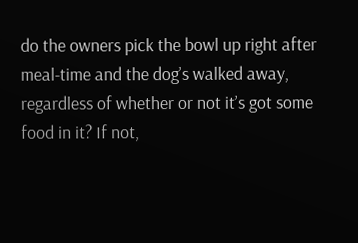do the owners pick the bowl up right after meal-time and the dog’s walked away, regardless of whether or not it’s got some food in it? If not,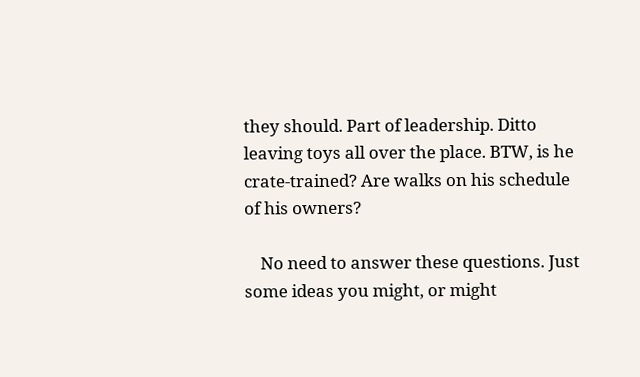they should. Part of leadership. Ditto leaving toys all over the place. BTW, is he crate-trained? Are walks on his schedule of his owners?

    No need to answer these questions. Just some ideas you might, or might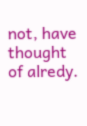not, have thought of alredy.